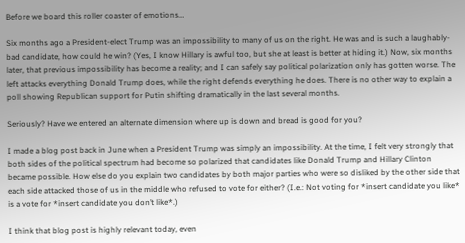Before we board this roller coaster of emotions…

Six months ago a President-elect Trump was an impossibility to many of us on the right. He was and is such a laughably-bad candidate, how could he win? (Yes, I know Hillary is awful too, but she at least is better at hiding it.) Now, six months later, that previous impossibility has become a reality; and I can safely say political polarization only has gotten worse. The left attacks everything Donald Trump does, while the right defends everything he does. There is no other way to explain a poll showing Republican support for Putin shifting dramatically in the last several months.

Seriously? Have we entered an alternate dimension where up is down and bread is good for you?

I made a blog post back in June when a President Trump was simply an impossibility. At the time, I felt very strongly that both sides of the political spectrum had become so polarized that candidates like Donald Trump and Hillary Clinton became possible. How else do you explain two candidates by both major parties who were so disliked by the other side that each side attacked those of us in the middle who refused to vote for either? (I.e.: Not voting for *insert candidate you like* is a vote for *insert candidate you don’t like*.)

I think that blog post is highly relevant today, even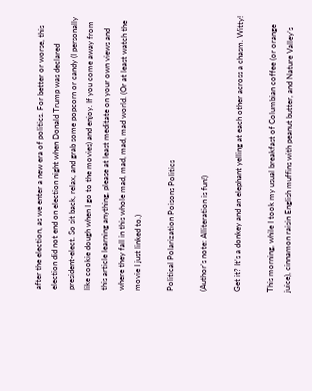after the election, as we enter a new era of politics. For better or worse, this election did not end on election night when Donald Trump was declared president-elect. So sit back, relax, and grab some popcorn or candy (I personally like cookie dough when I go to the movies) and enjoy. If you come away from this article learning anything, please at least meditate on your own views and where they fall in this whole mad, mad, mad, mad world. (Or at least watch the movie I just linked to.)

Political Polarization Poisons Politics

(Author’s note: Alliteration is fun!)

Get it? It’s a donkey and an elephant yelling at each other across a chasm. Witty!

This morning, while I took my usual breakfast of Columbian coffee (or orange juice), cinnamon raisin English muffins with peanut butter, and Nature Valley’s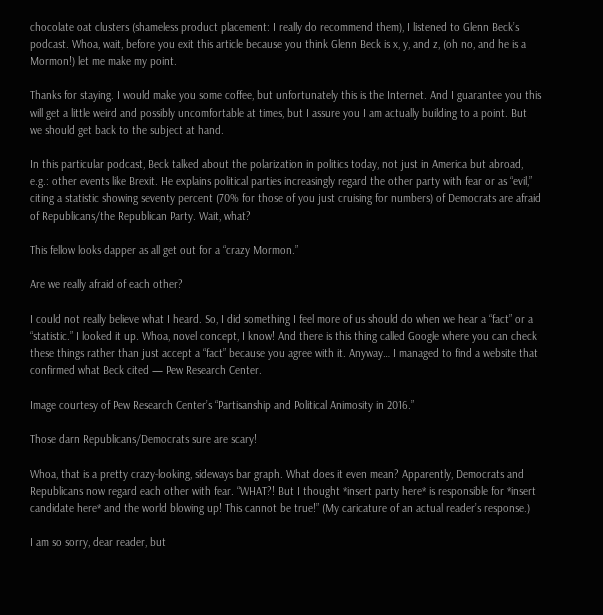chocolate oat clusters (shameless product placement: I really do recommend them), I listened to Glenn Beck’s podcast. Whoa, wait, before you exit this article because you think Glenn Beck is x, y, and z, (oh no, and he is a Mormon!) let me make my point.

Thanks for staying. I would make you some coffee, but unfortunately this is the Internet. And I guarantee you this will get a little weird and possibly uncomfortable at times, but I assure you I am actually building to a point. But we should get back to the subject at hand.

In this particular podcast, Beck talked about the polarization in politics today, not just in America but abroad, e.g.: other events like Brexit. He explains political parties increasingly regard the other party with fear or as “evil,” citing a statistic showing seventy percent (70% for those of you just cruising for numbers) of Democrats are afraid of Republicans/the Republican Party. Wait, what?

This fellow looks dapper as all get out for a “crazy Mormon.”

Are we really afraid of each other?

I could not really believe what I heard. So, I did something I feel more of us should do when we hear a “fact” or a “statistic.” I looked it up. Whoa, novel concept, I know! And there is this thing called Google where you can check these things rather than just accept a “fact” because you agree with it. Anyway… I managed to find a website that confirmed what Beck cited — Pew Research Center.

Image courtesy of Pew Research Center’s “Partisanship and Political Animosity in 2016.”

Those darn Republicans/Democrats sure are scary!

Whoa, that is a pretty crazy-looking, sideways bar graph. What does it even mean? Apparently, Democrats and Republicans now regard each other with fear. “WHAT?! But I thought *insert party here* is responsible for *insert candidate here* and the world blowing up! This cannot be true!” (My caricature of an actual reader’s response.)

I am so sorry, dear reader, but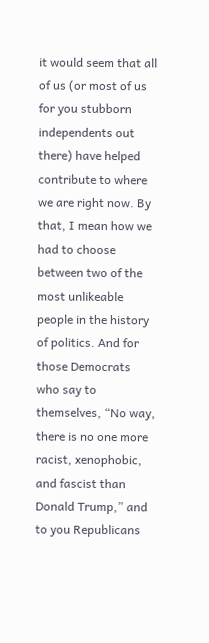it would seem that all of us (or most of us for you stubborn independents out there) have helped contribute to where we are right now. By that, I mean how we had to choose between two of the most unlikeable people in the history of politics. And for those Democrats who say to themselves, “No way, there is no one more racist, xenophobic, and fascist than Donald Trump,” and to you Republicans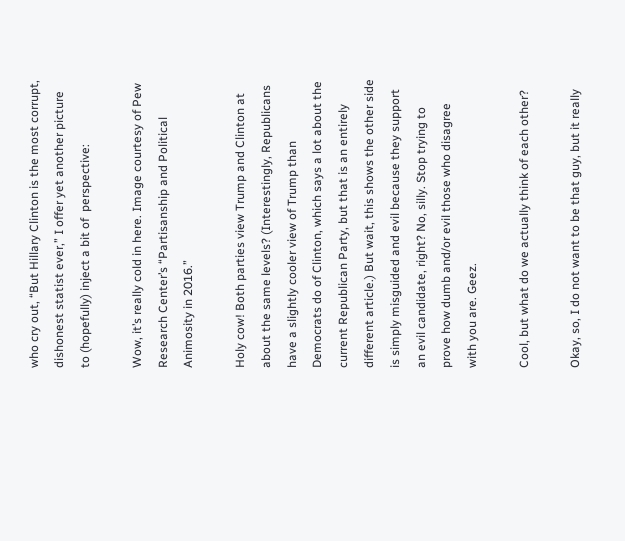who cry out, “But Hillary Clinton is the most corrupt, dishonest statist ever,” I offer yet another picture to (hopefully) inject a bit of  perspective:

Wow, it’s really cold in here. Image courtesy of Pew Research Center’s “Partisanship and Political Animosity in 2016.”

Holy cow! Both parties view Trump and Clinton at about the same levels? (Interestingly, Republicans have a slightly cooler view of Trump than Democrats do of Clinton, which says a lot about the current Republican Party, but that is an entirely different article.) But wait, this shows the other side is simply misguided and evil because they support an evil candidate, right? No, silly. Stop trying to prove how dumb and/or evil those who disagree with you are. Geez.

Cool, but what do we actually think of each other?

Okay, so, I do not want to be that guy, but it really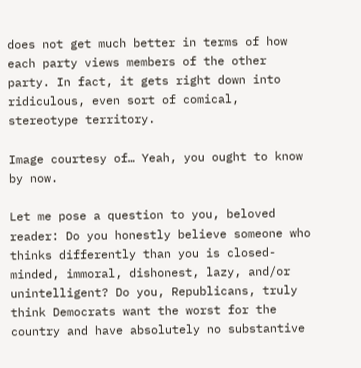does not get much better in terms of how each party views members of the other party. In fact, it gets right down into ridiculous, even sort of comical, stereotype territory.

Image courtesy of… Yeah, you ought to know by now.

Let me pose a question to you, beloved reader: Do you honestly believe someone who thinks differently than you is closed-minded, immoral, dishonest, lazy, and/or unintelligent? Do you, Republicans, truly think Democrats want the worst for the country and have absolutely no substantive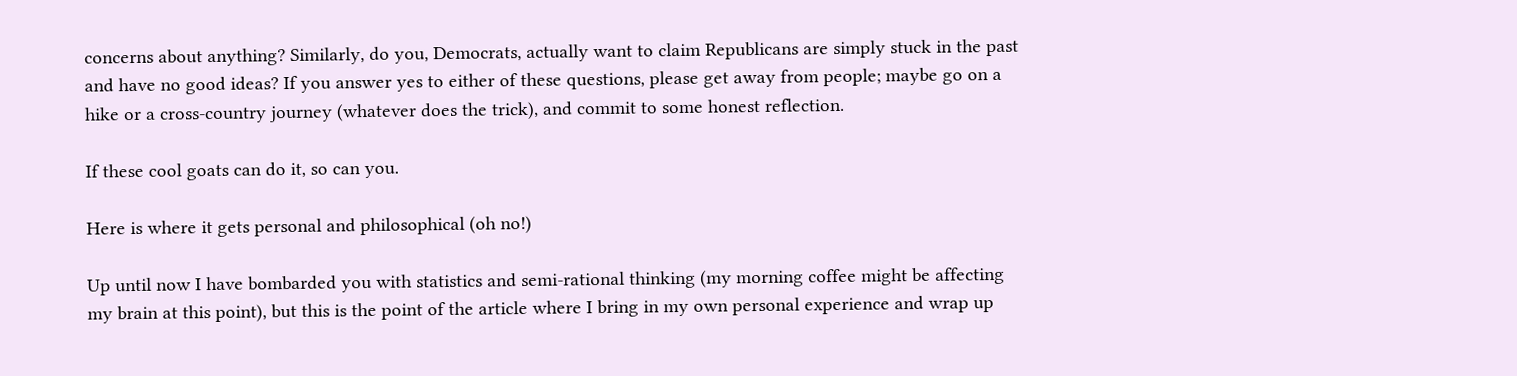concerns about anything? Similarly, do you, Democrats, actually want to claim Republicans are simply stuck in the past and have no good ideas? If you answer yes to either of these questions, please get away from people; maybe go on a hike or a cross-country journey (whatever does the trick), and commit to some honest reflection.

If these cool goats can do it, so can you.

Here is where it gets personal and philosophical (oh no!)

Up until now I have bombarded you with statistics and semi-rational thinking (my morning coffee might be affecting my brain at this point), but this is the point of the article where I bring in my own personal experience and wrap up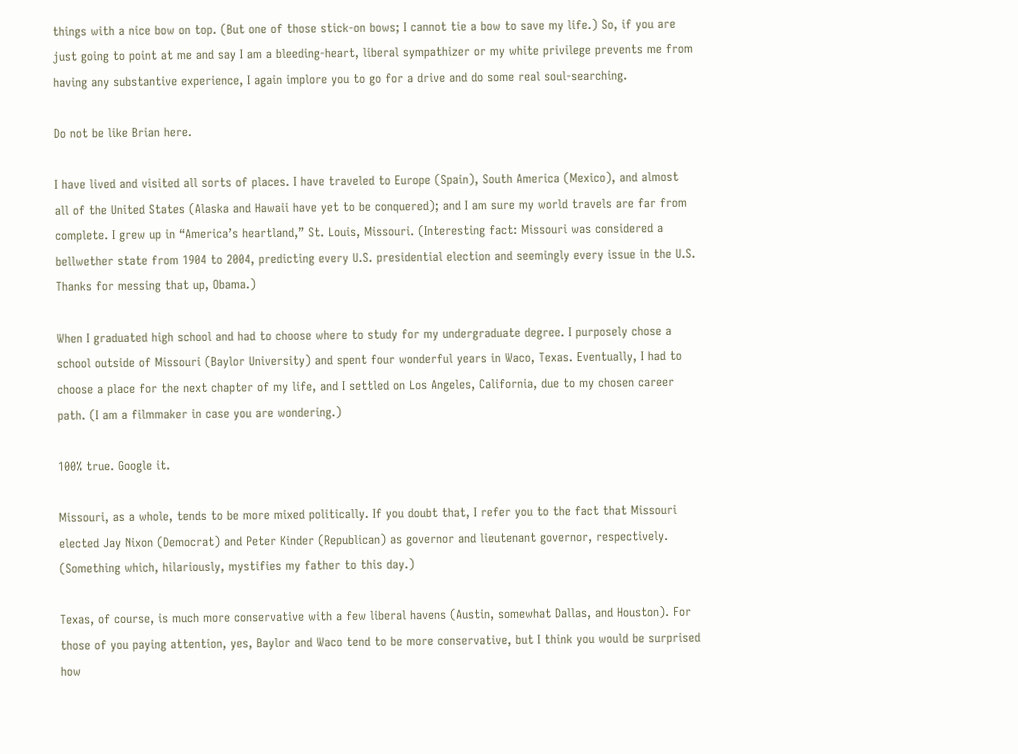things with a nice bow on top. (But one of those stick-on bows; I cannot tie a bow to save my life.) So, if you are just going to point at me and say I am a bleeding-heart, liberal sympathizer or my white privilege prevents me from having any substantive experience, I again implore you to go for a drive and do some real soul-searching.

Do not be like Brian here.

I have lived and visited all sorts of places. I have traveled to Europe (Spain), South America (Mexico), and almost all of the United States (Alaska and Hawaii have yet to be conquered); and I am sure my world travels are far from complete. I grew up in “America’s heartland,” St. Louis, Missouri. (Interesting fact: Missouri was considered a bellwether state from 1904 to 2004, predicting every U.S. presidential election and seemingly every issue in the U.S. Thanks for messing that up, Obama.)

When I graduated high school and had to choose where to study for my undergraduate degree. I purposely chose a school outside of Missouri (Baylor University) and spent four wonderful years in Waco, Texas. Eventually, I had to choose a place for the next chapter of my life, and I settled on Los Angeles, California, due to my chosen career path. (I am a filmmaker in case you are wondering.)

100% true. Google it.

Missouri, as a whole, tends to be more mixed politically. If you doubt that, I refer you to the fact that Missouri elected Jay Nixon (Democrat) and Peter Kinder (Republican) as governor and lieutenant governor, respectively. (Something which, hilariously, mystifies my father to this day.)

Texas, of course, is much more conservative with a few liberal havens (Austin, somewhat Dallas, and Houston). For those of you paying attention, yes, Baylor and Waco tend to be more conservative, but I think you would be surprised how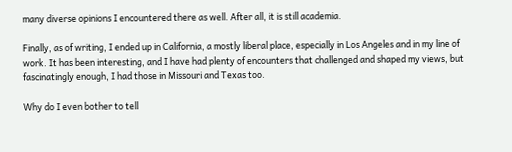many diverse opinions I encountered there as well. After all, it is still academia.

Finally, as of writing, I ended up in California, a mostly liberal place, especially in Los Angeles and in my line of work. It has been interesting, and I have had plenty of encounters that challenged and shaped my views, but fascinatingly enough, I had those in Missouri and Texas too.

Why do I even bother to tell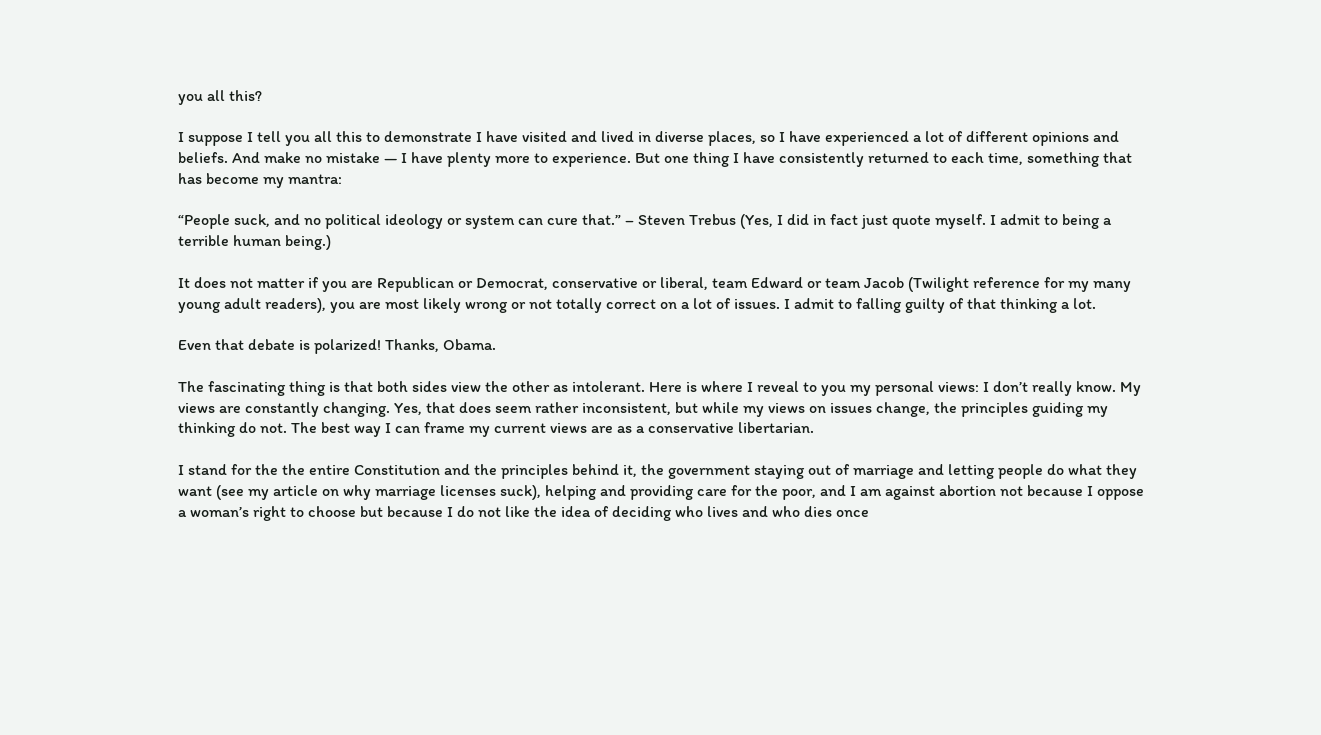you all this?

I suppose I tell you all this to demonstrate I have visited and lived in diverse places, so I have experienced a lot of different opinions and beliefs. And make no mistake — I have plenty more to experience. But one thing I have consistently returned to each time, something that has become my mantra:

“People suck, and no political ideology or system can cure that.” – Steven Trebus (Yes, I did in fact just quote myself. I admit to being a terrible human being.)

It does not matter if you are Republican or Democrat, conservative or liberal, team Edward or team Jacob (Twilight reference for my many young adult readers), you are most likely wrong or not totally correct on a lot of issues. I admit to falling guilty of that thinking a lot.

Even that debate is polarized! Thanks, Obama.

The fascinating thing is that both sides view the other as intolerant. Here is where I reveal to you my personal views: I don’t really know. My views are constantly changing. Yes, that does seem rather inconsistent, but while my views on issues change, the principles guiding my thinking do not. The best way I can frame my current views are as a conservative libertarian.

I stand for the the entire Constitution and the principles behind it, the government staying out of marriage and letting people do what they want (see my article on why marriage licenses suck), helping and providing care for the poor, and I am against abortion not because I oppose a woman’s right to choose but because I do not like the idea of deciding who lives and who dies once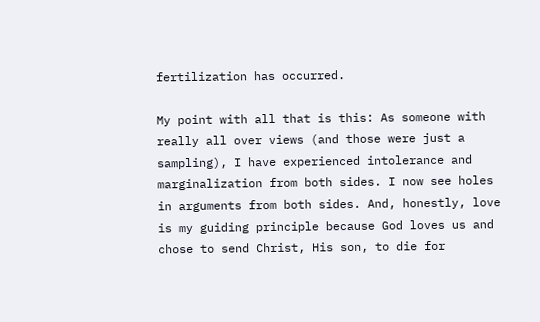fertilization has occurred.

My point with all that is this: As someone with really all over views (and those were just a sampling), I have experienced intolerance and marginalization from both sides. I now see holes in arguments from both sides. And, honestly, love is my guiding principle because God loves us and chose to send Christ, His son, to die for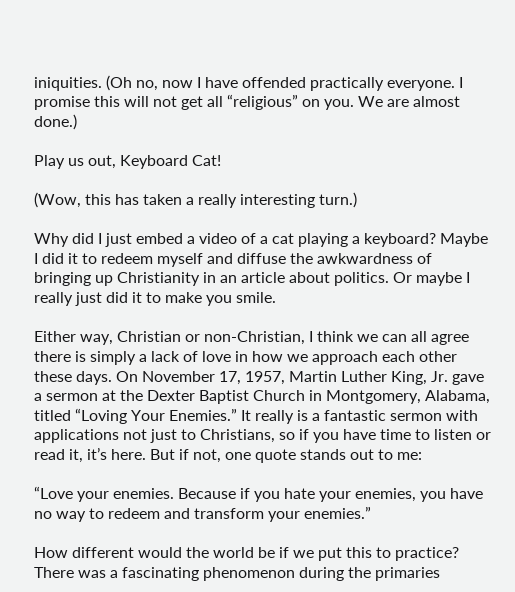iniquities. (Oh no, now I have offended practically everyone. I promise this will not get all “religious” on you. We are almost done.)

Play us out, Keyboard Cat!

(Wow, this has taken a really interesting turn.)

Why did I just embed a video of a cat playing a keyboard? Maybe I did it to redeem myself and diffuse the awkwardness of bringing up Christianity in an article about politics. Or maybe I really just did it to make you smile.

Either way, Christian or non-Christian, I think we can all agree there is simply a lack of love in how we approach each other these days. On November 17, 1957, Martin Luther King, Jr. gave a sermon at the Dexter Baptist Church in Montgomery, Alabama, titled “Loving Your Enemies.” It really is a fantastic sermon with applications not just to Christians, so if you have time to listen or read it, it’s here. But if not, one quote stands out to me:

“Love your enemies. Because if you hate your enemies, you have no way to redeem and transform your enemies.”

How different would the world be if we put this to practice? There was a fascinating phenomenon during the primaries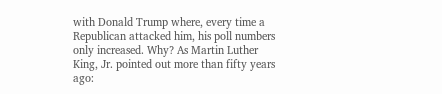with Donald Trump where, every time a Republican attacked him, his poll numbers only increased. Why? As Martin Luther King, Jr. pointed out more than fifty years ago: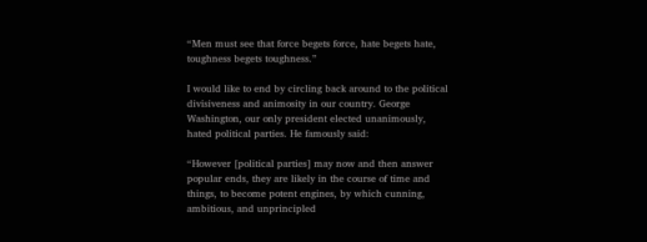“Men must see that force begets force, hate begets hate, toughness begets toughness.”

I would like to end by circling back around to the political divisiveness and animosity in our country. George Washington, our only president elected unanimously, hated political parties. He famously said:

“However [political parties] may now and then answer popular ends, they are likely in the course of time and things, to become potent engines, by which cunning, ambitious, and unprincipled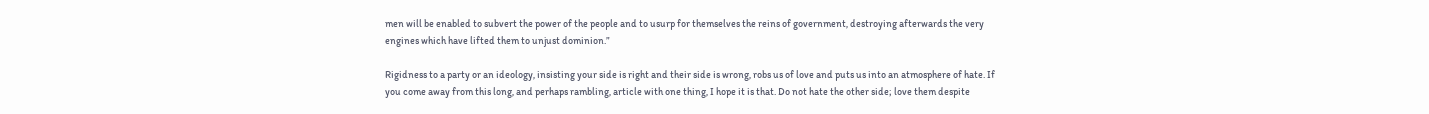men will be enabled to subvert the power of the people and to usurp for themselves the reins of government, destroying afterwards the very engines which have lifted them to unjust dominion.”

Rigidness to a party or an ideology, insisting your side is right and their side is wrong, robs us of love and puts us into an atmosphere of hate. If you come away from this long, and perhaps rambling, article with one thing, I hope it is that. Do not hate the other side; love them despite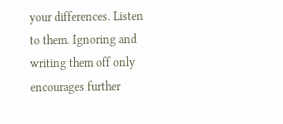your differences. Listen to them. Ignoring and writing them off only encourages further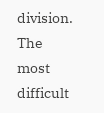division. The most difficult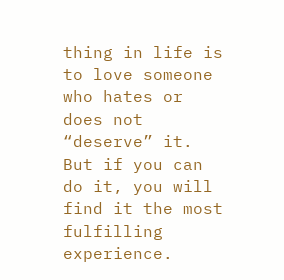thing in life is to love someone who hates or does not “deserve” it. But if you can do it, you will find it the most fulfilling experience.